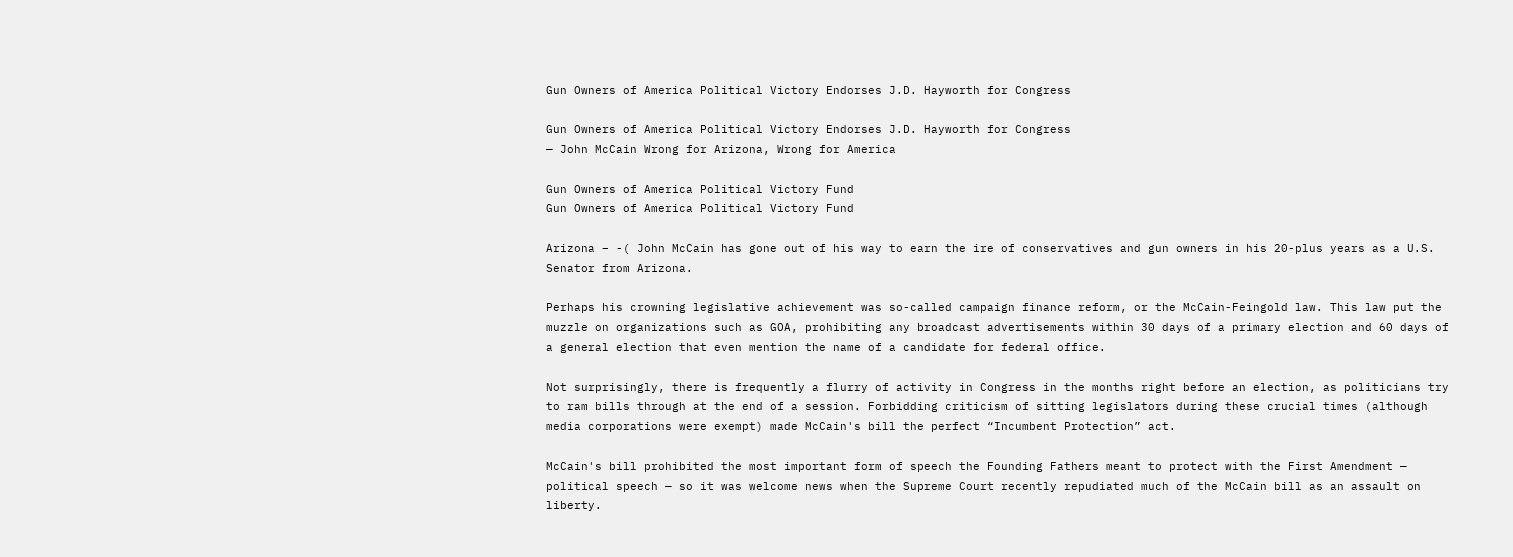Gun Owners of America Political Victory Endorses J.D. Hayworth for Congress

Gun Owners of America Political Victory Endorses J.D. Hayworth for Congress
— John McCain Wrong for Arizona, Wrong for America

Gun Owners of America Political Victory Fund
Gun Owners of America Political Victory Fund

Arizona – -( John McCain has gone out of his way to earn the ire of conservatives and gun owners in his 20-plus years as a U.S. Senator from Arizona.

Perhaps his crowning legislative achievement was so-called campaign finance reform, or the McCain-Feingold law. This law put the muzzle on organizations such as GOA, prohibiting any broadcast advertisements within 30 days of a primary election and 60 days of a general election that even mention the name of a candidate for federal office.

Not surprisingly, there is frequently a flurry of activity in Congress in the months right before an election, as politicians try to ram bills through at the end of a session. Forbidding criticism of sitting legislators during these crucial times (although media corporations were exempt) made McCain's bill the perfect “Incumbent Protection” act.

McCain's bill prohibited the most important form of speech the Founding Fathers meant to protect with the First Amendment — political speech — so it was welcome news when the Supreme Court recently repudiated much of the McCain bill as an assault on liberty.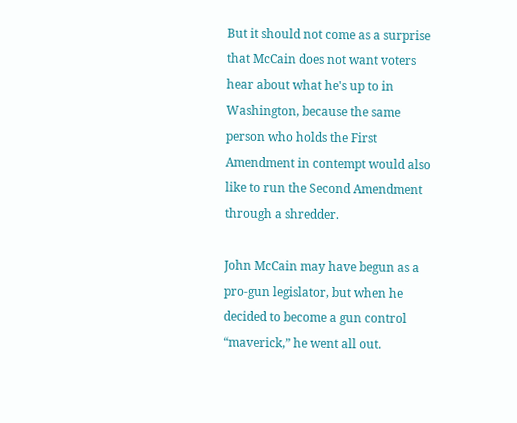But it should not come as a surprise that McCain does not want voters hear about what he's up to in Washington, because the same person who holds the First Amendment in contempt would also like to run the Second Amendment through a shredder.

John McCain may have begun as a pro-gun legislator, but when he decided to become a gun control “maverick,” he went all out.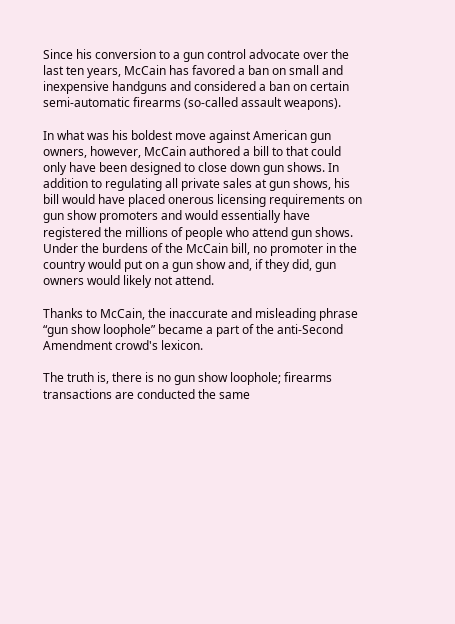Since his conversion to a gun control advocate over the last ten years, McCain has favored a ban on small and inexpensive handguns and considered a ban on certain semi-automatic firearms (so-called assault weapons).

In what was his boldest move against American gun owners, however, McCain authored a bill to that could only have been designed to close down gun shows. In addition to regulating all private sales at gun shows, his bill would have placed onerous licensing requirements on gun show promoters and would essentially have registered the millions of people who attend gun shows. Under the burdens of the McCain bill, no promoter in the country would put on a gun show and, if they did, gun owners would likely not attend.

Thanks to McCain, the inaccurate and misleading phrase “gun show loophole” became a part of the anti-Second Amendment crowd's lexicon.

The truth is, there is no gun show loophole; firearms transactions are conducted the same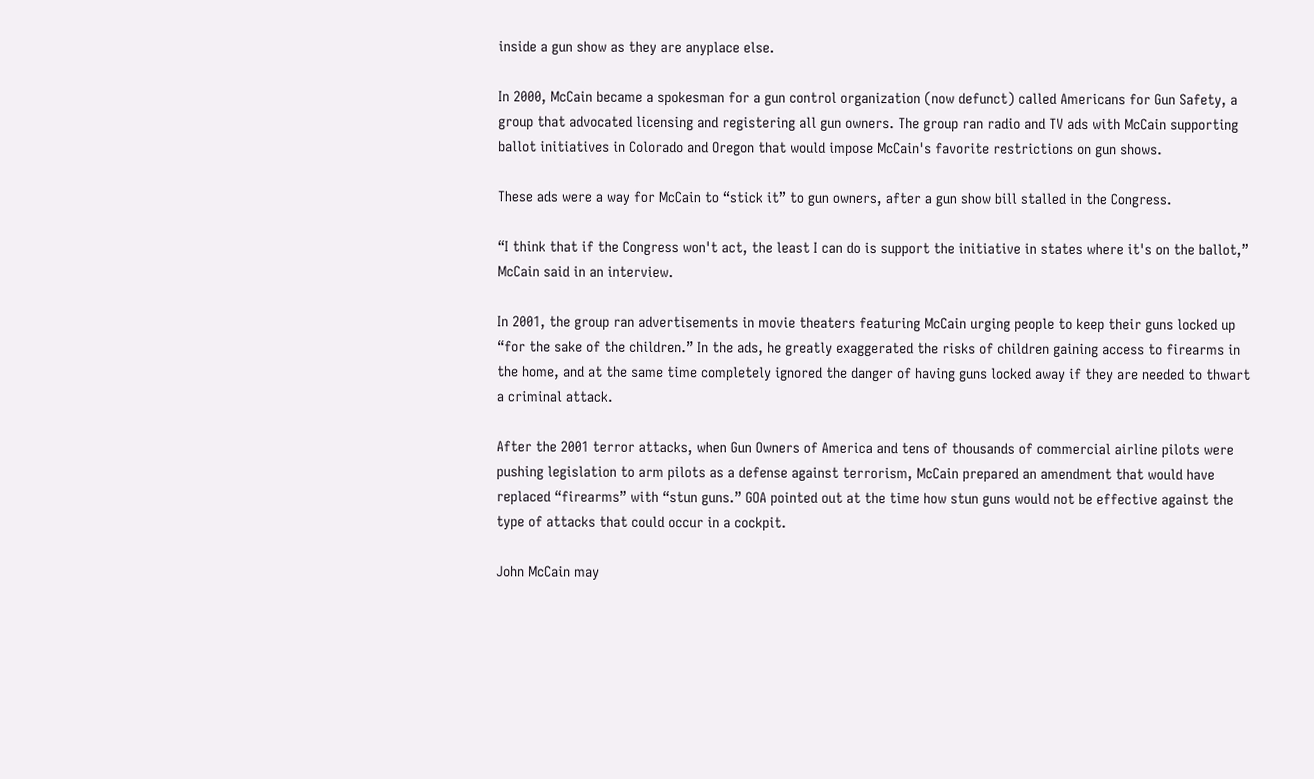inside a gun show as they are anyplace else.

In 2000, McCain became a spokesman for a gun control organization (now defunct) called Americans for Gun Safety, a group that advocated licensing and registering all gun owners. The group ran radio and TV ads with McCain supporting ballot initiatives in Colorado and Oregon that would impose McCain's favorite restrictions on gun shows.

These ads were a way for McCain to “stick it” to gun owners, after a gun show bill stalled in the Congress.

“I think that if the Congress won't act, the least I can do is support the initiative in states where it's on the ballot,” McCain said in an interview.

In 2001, the group ran advertisements in movie theaters featuring McCain urging people to keep their guns locked up “for the sake of the children.” In the ads, he greatly exaggerated the risks of children gaining access to firearms in the home, and at the same time completely ignored the danger of having guns locked away if they are needed to thwart a criminal attack.

After the 2001 terror attacks, when Gun Owners of America and tens of thousands of commercial airline pilots were pushing legislation to arm pilots as a defense against terrorism, McCain prepared an amendment that would have replaced “firearms” with “stun guns.” GOA pointed out at the time how stun guns would not be effective against the type of attacks that could occur in a cockpit.

John McCain may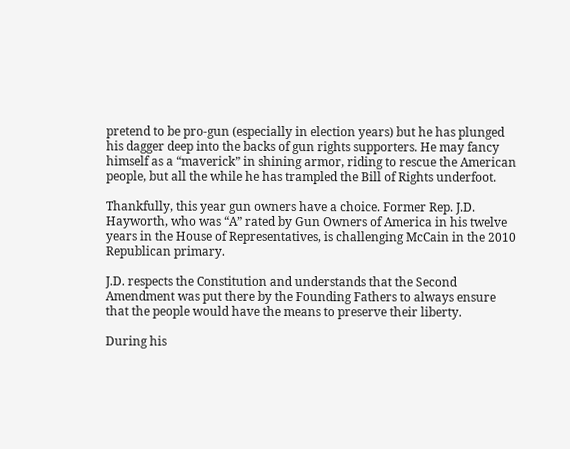pretend to be pro-gun (especially in election years) but he has plunged his dagger deep into the backs of gun rights supporters. He may fancy himself as a “maverick” in shining armor, riding to rescue the American people, but all the while he has trampled the Bill of Rights underfoot.

Thankfully, this year gun owners have a choice. Former Rep. J.D. Hayworth, who was “A” rated by Gun Owners of America in his twelve years in the House of Representatives, is challenging McCain in the 2010 Republican primary.

J.D. respects the Constitution and understands that the Second Amendment was put there by the Founding Fathers to always ensure that the people would have the means to preserve their liberty.

During his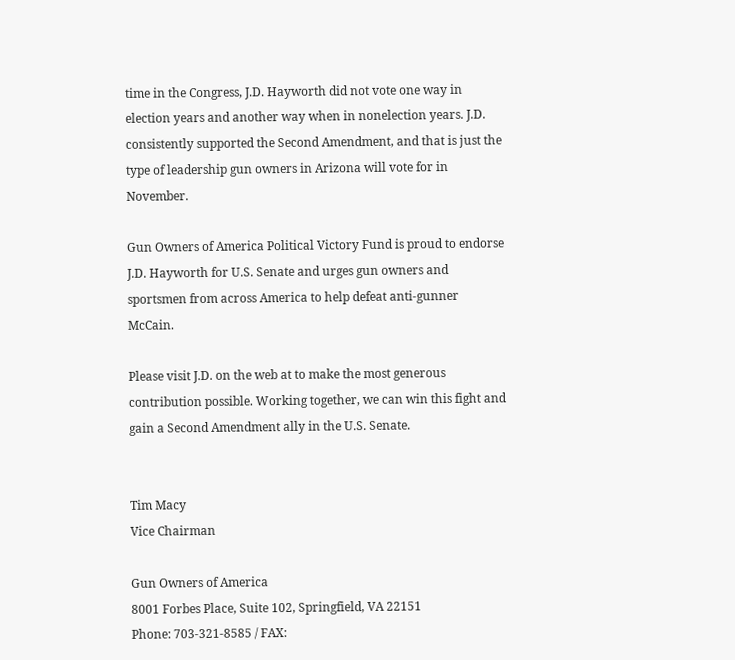time in the Congress, J.D. Hayworth did not vote one way in election years and another way when in nonelection years. J.D. consistently supported the Second Amendment, and that is just the type of leadership gun owners in Arizona will vote for in November.

Gun Owners of America Political Victory Fund is proud to endorse J.D. Hayworth for U.S. Senate and urges gun owners and sportsmen from across America to help defeat anti-gunner McCain.

Please visit J.D. on the web at to make the most generous contribution possible. Working together, we can win this fight and gain a Second Amendment ally in the U.S. Senate.


Tim Macy
Vice Chairman

Gun Owners of America
8001 Forbes Place, Suite 102, Springfield, VA 22151
Phone: 703-321-8585 / FAX: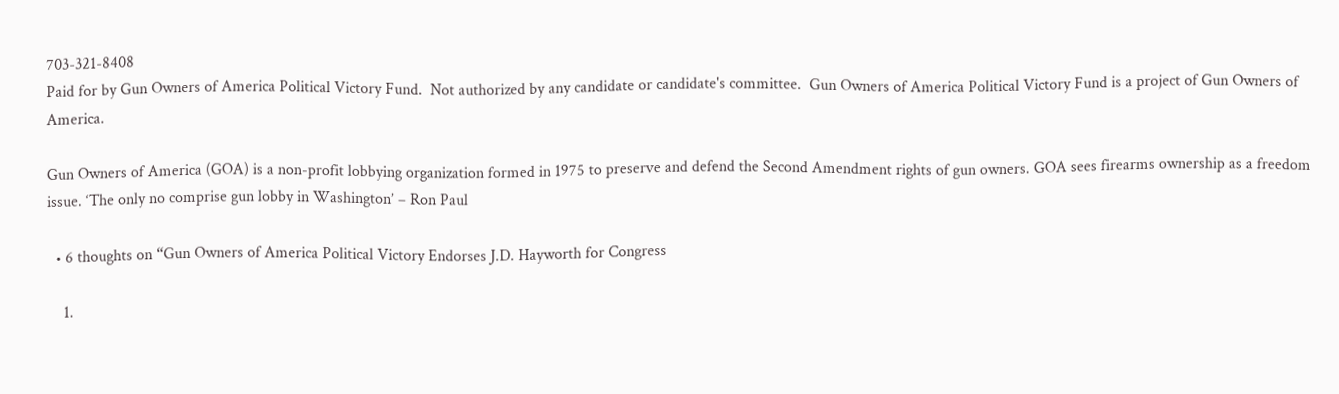703-321-8408
Paid for by Gun Owners of America Political Victory Fund.  Not authorized by any candidate or candidate's committee.  Gun Owners of America Political Victory Fund is a project of Gun Owners of America.

Gun Owners of America (GOA) is a non-profit lobbying organization formed in 1975 to preserve and defend the Second Amendment rights of gun owners. GOA sees firearms ownership as a freedom issue. ‘The only no comprise gun lobby in Washington’ – Ron Paul

  • 6 thoughts on “Gun Owners of America Political Victory Endorses J.D. Hayworth for Congress

    1.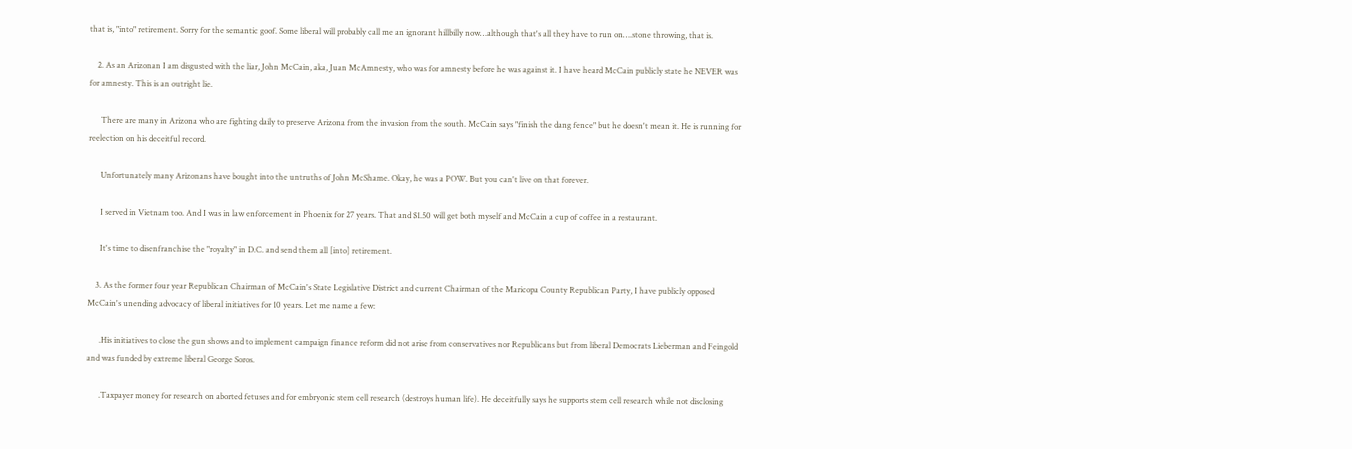that is, "into" retirement. Sorry for the semantic goof. Some liberal will probably call me an ignorant hillbilly now…although that's all they have to run on….stone throwing, that is.

    2. As an Arizonan I am disgusted with the liar, John McCain, aka, Juan McAmnesty, who was for amnesty before he was against it. I have heard McCain publicly state he NEVER was for amnesty. This is an outright lie.

      There are many in Arizona who are fighting daily to preserve Arizona from the invasion from the south. McCain says "finish the dang fence" but he doesn't mean it. He is running for reelection on his deceitful record.

      Unfortunately many Arizonans have bought into the untruths of John McShame. Okay, he was a POW. But you can't live on that forever.

      I served in Vietnam too. And I was in law enforcement in Phoenix for 27 years. That and $1.50 will get both myself and McCain a cup of coffee in a restaurant.

      It's time to disenfranchise the "royalty" in D.C. and send them all [into] retirement.

    3. As the former four year Republican Chairman of McCain's State Legislative District and current Chairman of the Maricopa County Republican Party, I have publicly opposed McCain's unending advocacy of liberal initiatives for 10 years. Let me name a few:

      .His initiatives to close the gun shows and to implement campaign finance reform did not arise from conservatives nor Republicans but from liberal Democrats Lieberman and Feingold and was funded by extreme liberal George Soros.

      .Taxpayer money for research on aborted fetuses and for embryonic stem cell research (destroys human life). He deceitfully says he supports stem cell research while not disclosing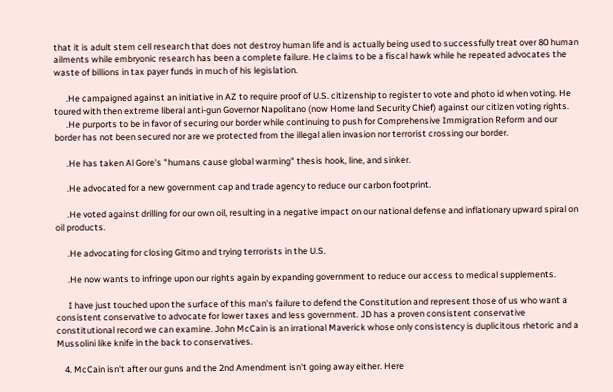that it is adult stem cell research that does not destroy human life and is actually being used to successfully treat over 80 human ailments while embryonic research has been a complete failure. He claims to be a fiscal hawk while he repeated advocates the waste of billions in tax payer funds in much of his legislation.

      .He campaigned against an initiative in AZ to require proof of U.S. citizenship to register to vote and photo id when voting. He toured with then extreme liberal anti-gun Governor Napolitano (now Home land Security Chief) against our citizen voting rights.
      .He purports to be in favor of securing our border while continuing to push for Comprehensive Immigration Reform and our border has not been secured nor are we protected from the illegal alien invasion nor terrorist crossing our border.

      .He has taken Al Gore's "humans cause global warming" thesis hook, line, and sinker.

      .He advocated for a new government cap and trade agency to reduce our carbon footprint.

      .He voted against drilling for our own oil, resulting in a negative impact on our national defense and inflationary upward spiral on oil products.

      .He advocating for closing Gitmo and trying terrorists in the U.S.

      .He now wants to infringe upon our rights again by expanding government to reduce our access to medical supplements.

      I have just touched upon the surface of this man's failure to defend the Constitution and represent those of us who want a consistent conservative to advocate for lower taxes and less government. JD has a proven consistent conservative constitutional record we can examine. John McCain is an irrational Maverick whose only consistency is duplicitous rhetoric and a Mussolini like knife in the back to conservatives.

    4. McCain isn't after our guns and the 2nd Amendment isn't going away either. Here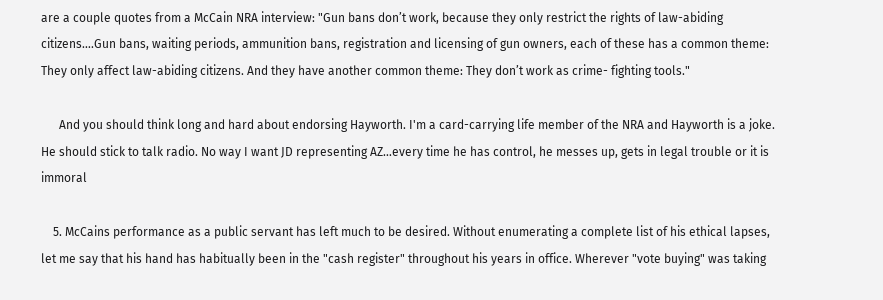are a couple quotes from a McCain NRA interview: "Gun bans don’t work, because they only restrict the rights of law-abiding citizens….Gun bans, waiting periods, ammunition bans, registration and licensing of gun owners, each of these has a common theme: They only affect law-abiding citizens. And they have another common theme: They don’t work as crime- fighting tools."

      And you should think long and hard about endorsing Hayworth. I'm a card-carrying life member of the NRA and Hayworth is a joke. He should stick to talk radio. No way I want JD representing AZ…every time he has control, he messes up, gets in legal trouble or it is immoral

    5. McCains performance as a public servant has left much to be desired. Without enumerating a complete list of his ethical lapses, let me say that his hand has habitually been in the "cash register" throughout his years in office. Wherever "vote buying" was taking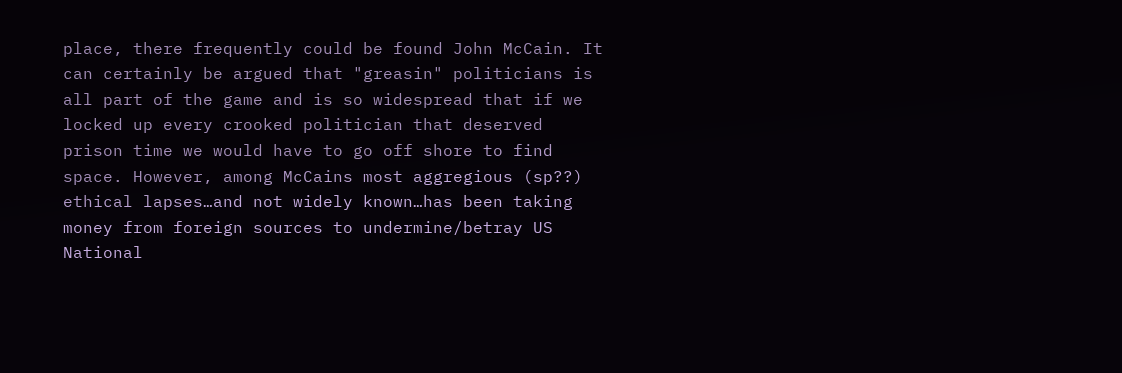place, there frequently could be found John McCain. It can certainly be argued that "greasin" politicians is all part of the game and is so widespread that if we locked up every crooked politician that deserved prison time we would have to go off shore to find space. However, among McCains most aggregious (sp??) ethical lapses…and not widely known…has been taking money from foreign sources to undermine/betray US National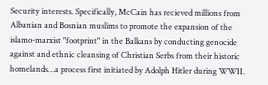Security interests. Specifically, McCain has recieved millions from Albanian and Bosnian muslims to promote the expansion of the islamo-marxist "footprint" in the Balkans by conducting genocide against and ethnic cleansing of Christian Serbs from their historic homelands…a process first initiated by Adolph Hitler during WWII.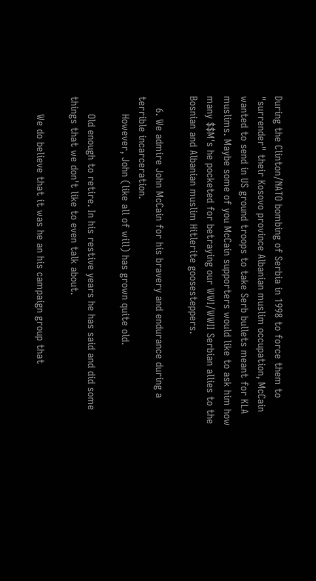During the Clinton/NATO bombing of Serbia in 1998 to force them to "surrender" their Kosovo province Albanian muslim occupation, McCain wanted to send in US ground troops to take Serb bullets meant for KLA muslims. Maybe some of you McCain supporters would like to ask him how many $$M's he pocketed for betraying our WWI/WWII Serbian allies to the Bosnian and Albanian muslim Hitlerite goosesteppers.

    6. We admire John McCain for his bravery and endurance during a terrible incarceration.
      However, John (like all of will) has grown quite old.

      Old enough to retire. In his restive years he has said and did some things that we don't like to even talk about.

      We do believe that it was he an his campaign group that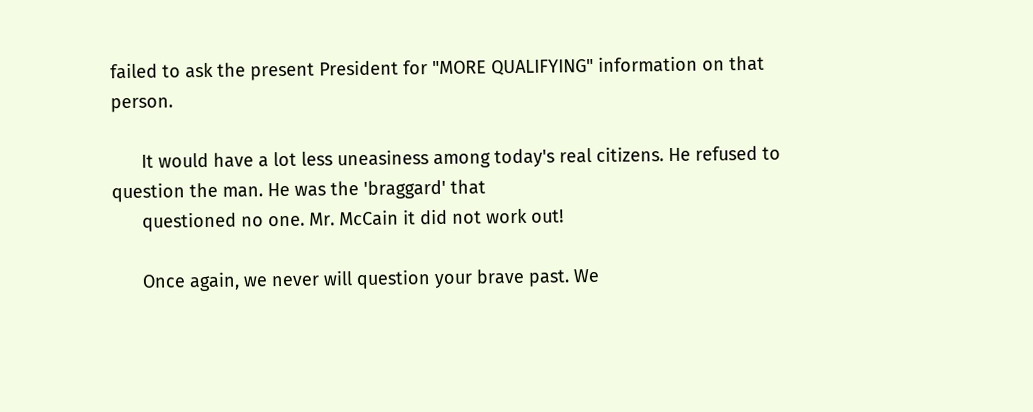failed to ask the present President for "MORE QUALIFYING" information on that person.

      It would have a lot less uneasiness among today's real citizens. He refused to question the man. He was the 'braggard' that
      questioned no one. Mr. McCain it did not work out!

      Once again, we never will question your brave past. We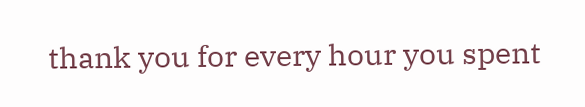thank you for every hour you spent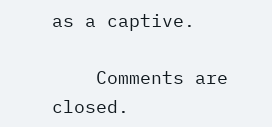as a captive.

    Comments are closed.